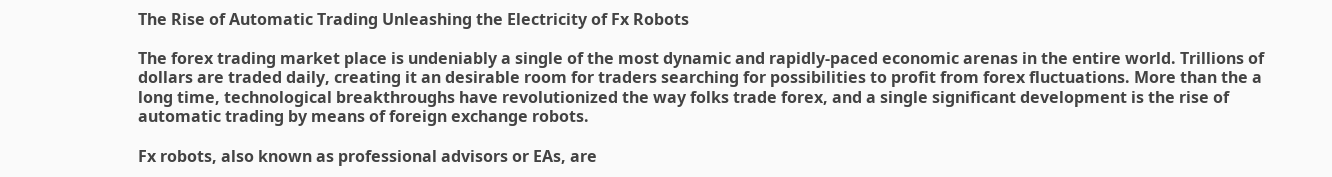The Rise of Automatic Trading Unleashing the Electricity of Fx Robots

The forex trading market place is undeniably a single of the most dynamic and rapidly-paced economic arenas in the entire world. Trillions of dollars are traded daily, creating it an desirable room for traders searching for possibilities to profit from forex fluctuations. More than the a long time, technological breakthroughs have revolutionized the way folks trade forex, and a single significant development is the rise of automatic trading by means of foreign exchange robots.

Fx robots, also known as professional advisors or EAs, are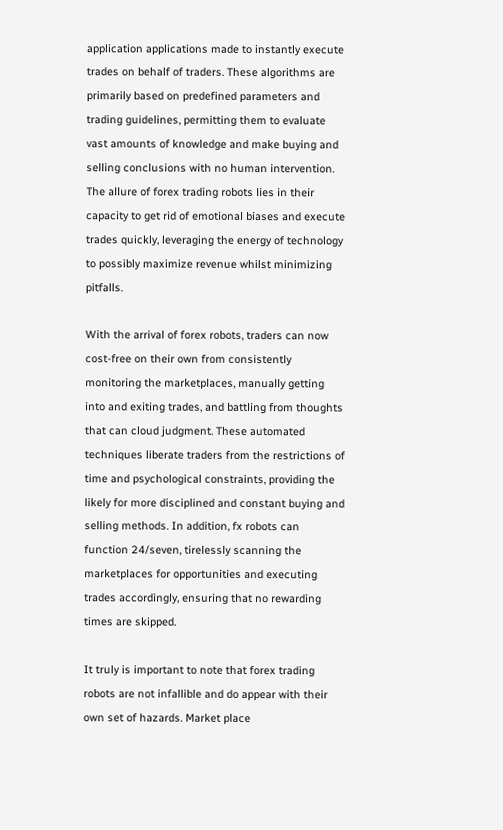application applications made to instantly execute trades on behalf of traders. These algorithms are primarily based on predefined parameters and trading guidelines, permitting them to evaluate vast amounts of knowledge and make buying and selling conclusions with no human intervention. The allure of forex trading robots lies in their capacity to get rid of emotional biases and execute trades quickly, leveraging the energy of technology to possibly maximize revenue whilst minimizing pitfalls.

With the arrival of forex robots, traders can now cost-free on their own from consistently monitoring the marketplaces, manually getting into and exiting trades, and battling from thoughts that can cloud judgment. These automated techniques liberate traders from the restrictions of time and psychological constraints, providing the likely for more disciplined and constant buying and selling methods. In addition, fx robots can function 24/seven, tirelessly scanning the marketplaces for opportunities and executing trades accordingly, ensuring that no rewarding times are skipped.

It truly is important to note that forex trading robots are not infallible and do appear with their own set of hazards. Market place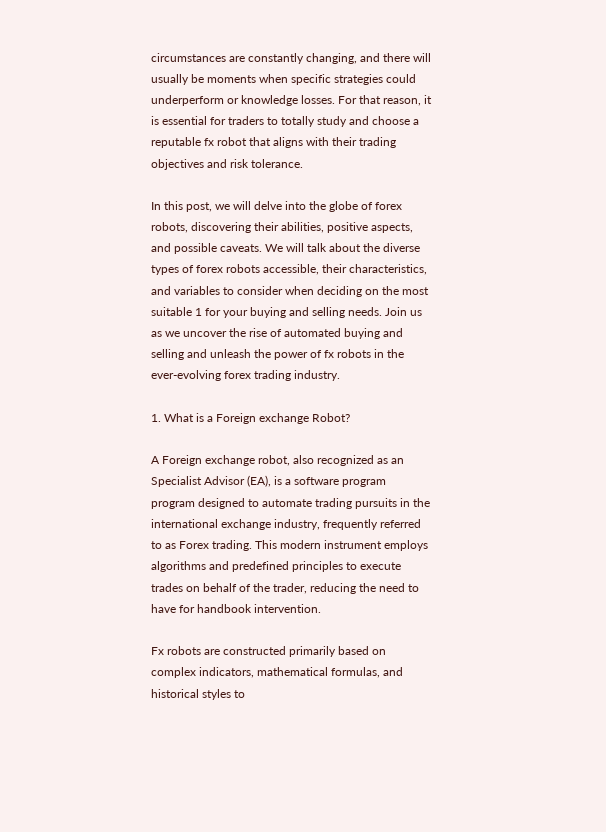circumstances are constantly changing, and there will usually be moments when specific strategies could underperform or knowledge losses. For that reason, it is essential for traders to totally study and choose a reputable fx robot that aligns with their trading objectives and risk tolerance.

In this post, we will delve into the globe of forex robots, discovering their abilities, positive aspects, and possible caveats. We will talk about the diverse types of forex robots accessible, their characteristics, and variables to consider when deciding on the most suitable 1 for your buying and selling needs. Join us as we uncover the rise of automated buying and selling and unleash the power of fx robots in the ever-evolving forex trading industry.

1. What is a Foreign exchange Robot?

A Foreign exchange robot, also recognized as an Specialist Advisor (EA), is a software program program designed to automate trading pursuits in the international exchange industry, frequently referred to as Forex trading. This modern instrument employs algorithms and predefined principles to execute trades on behalf of the trader, reducing the need to have for handbook intervention.

Fx robots are constructed primarily based on complex indicators, mathematical formulas, and historical styles to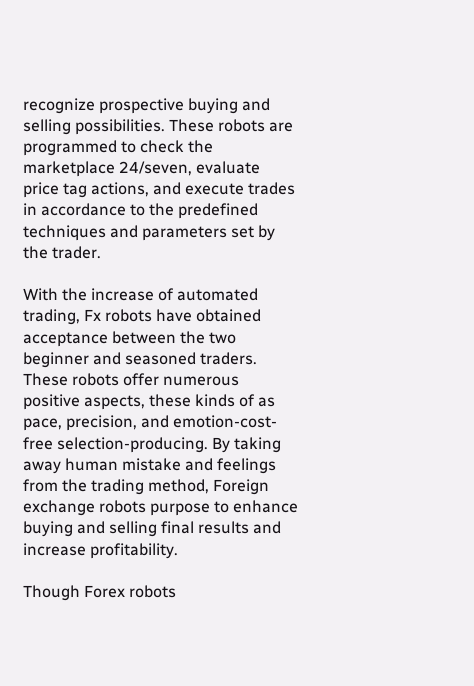recognize prospective buying and selling possibilities. These robots are programmed to check the marketplace 24/seven, evaluate price tag actions, and execute trades in accordance to the predefined techniques and parameters set by the trader.

With the increase of automated trading, Fx robots have obtained acceptance between the two beginner and seasoned traders. These robots offer numerous positive aspects, these kinds of as pace, precision, and emotion-cost-free selection-producing. By taking away human mistake and feelings from the trading method, Foreign exchange robots purpose to enhance buying and selling final results and increase profitability.

Though Forex robots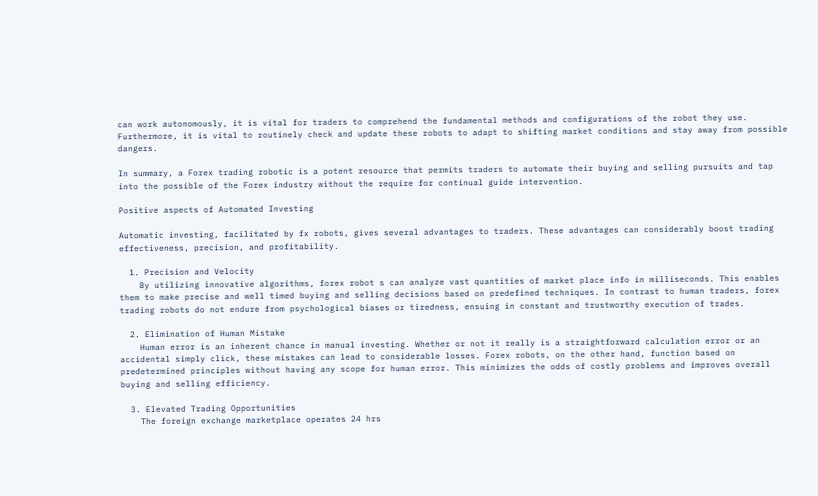can work autonomously, it is vital for traders to comprehend the fundamental methods and configurations of the robot they use. Furthermore, it is vital to routinely check and update these robots to adapt to shifting market conditions and stay away from possible dangers.

In summary, a Forex trading robotic is a potent resource that permits traders to automate their buying and selling pursuits and tap into the possible of the Forex industry without the require for continual guide intervention.

Positive aspects of Automated Investing

Automatic investing, facilitated by fx robots, gives several advantages to traders. These advantages can considerably boost trading effectiveness, precision, and profitability.

  1. Precision and Velocity
    By utilizing innovative algorithms, forex robot s can analyze vast quantities of market place info in milliseconds. This enables them to make precise and well timed buying and selling decisions based on predefined techniques. In contrast to human traders, forex trading robots do not endure from psychological biases or tiredness, ensuing in constant and trustworthy execution of trades.

  2. Elimination of Human Mistake
    Human error is an inherent chance in manual investing. Whether or not it really is a straightforward calculation error or an accidental simply click, these mistakes can lead to considerable losses. Forex robots, on the other hand, function based on predetermined principles without having any scope for human error. This minimizes the odds of costly problems and improves overall buying and selling efficiency.

  3. Elevated Trading Opportunities
    The foreign exchange marketplace operates 24 hrs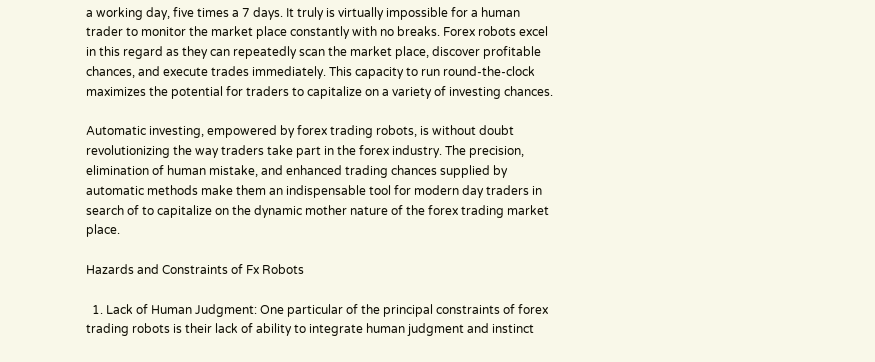a working day, five times a 7 days. It truly is virtually impossible for a human trader to monitor the market place constantly with no breaks. Forex robots excel in this regard as they can repeatedly scan the market place, discover profitable chances, and execute trades immediately. This capacity to run round-the-clock maximizes the potential for traders to capitalize on a variety of investing chances.

Automatic investing, empowered by forex trading robots, is without doubt revolutionizing the way traders take part in the forex industry. The precision, elimination of human mistake, and enhanced trading chances supplied by automatic methods make them an indispensable tool for modern day traders in search of to capitalize on the dynamic mother nature of the forex trading market place.

Hazards and Constraints of Fx Robots

  1. Lack of Human Judgment: One particular of the principal constraints of forex trading robots is their lack of ability to integrate human judgment and instinct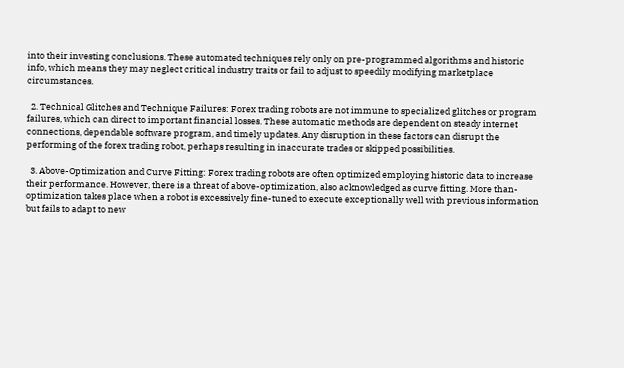into their investing conclusions. These automated techniques rely only on pre-programmed algorithms and historic info, which means they may neglect critical industry traits or fail to adjust to speedily modifying marketplace circumstances.

  2. Technical Glitches and Technique Failures: Forex trading robots are not immune to specialized glitches or program failures, which can direct to important financial losses. These automatic methods are dependent on steady internet connections, dependable software program, and timely updates. Any disruption in these factors can disrupt the performing of the forex trading robot, perhaps resulting in inaccurate trades or skipped possibilities.

  3. Above-Optimization and Curve Fitting: Forex trading robots are often optimized employing historic data to increase their performance. However, there is a threat of above-optimization, also acknowledged as curve fitting. More than-optimization takes place when a robot is excessively fine-tuned to execute exceptionally well with previous information but fails to adapt to new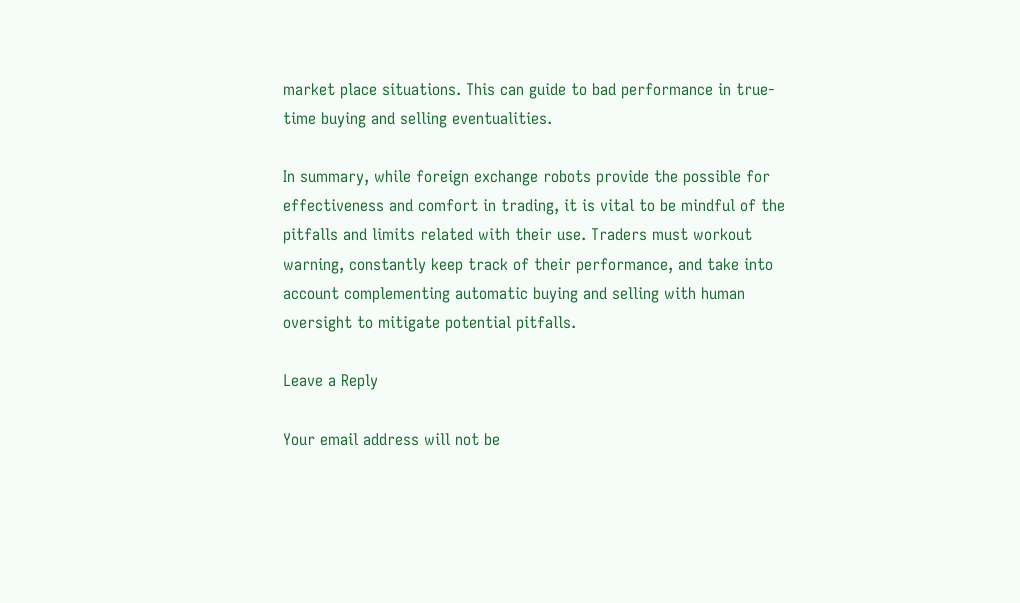market place situations. This can guide to bad performance in true-time buying and selling eventualities.

In summary, while foreign exchange robots provide the possible for effectiveness and comfort in trading, it is vital to be mindful of the pitfalls and limits related with their use. Traders must workout warning, constantly keep track of their performance, and take into account complementing automatic buying and selling with human oversight to mitigate potential pitfalls.

Leave a Reply

Your email address will not be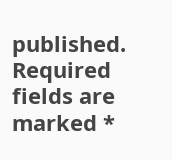published. Required fields are marked *